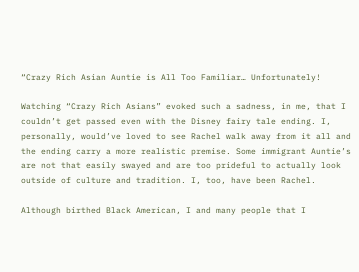“Crazy Rich Asian Auntie is All Too Familiar… Unfortunately!

Watching “Crazy Rich Asians” evoked such a sadness, in me, that I couldn’t get passed even with the Disney fairy tale ending. I, personally, would’ve loved to see Rachel walk away from it all and the ending carry a more realistic premise. Some immigrant Auntie’s are not that easily swayed and are too prideful to actually look outside of culture and tradition. I, too, have been Rachel.

Although birthed Black American, I and many people that I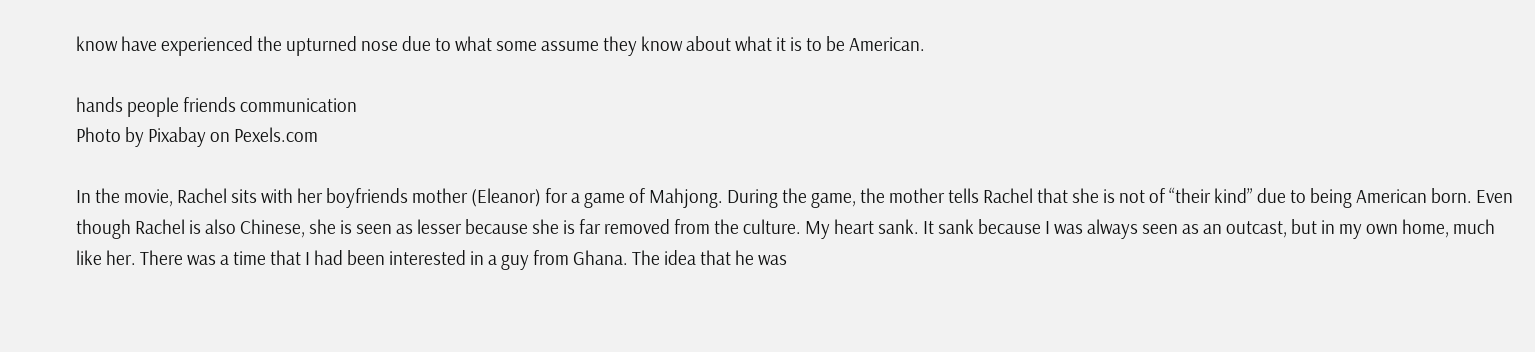know have experienced the upturned nose due to what some assume they know about what it is to be American.

hands people friends communication
Photo by Pixabay on Pexels.com

In the movie, Rachel sits with her boyfriends mother (Eleanor) for a game of Mahjong. During the game, the mother tells Rachel that she is not of “their kind” due to being American born. Even though Rachel is also Chinese, she is seen as lesser because she is far removed from the culture. My heart sank. It sank because I was always seen as an outcast, but in my own home, much like her. There was a time that I had been interested in a guy from Ghana. The idea that he was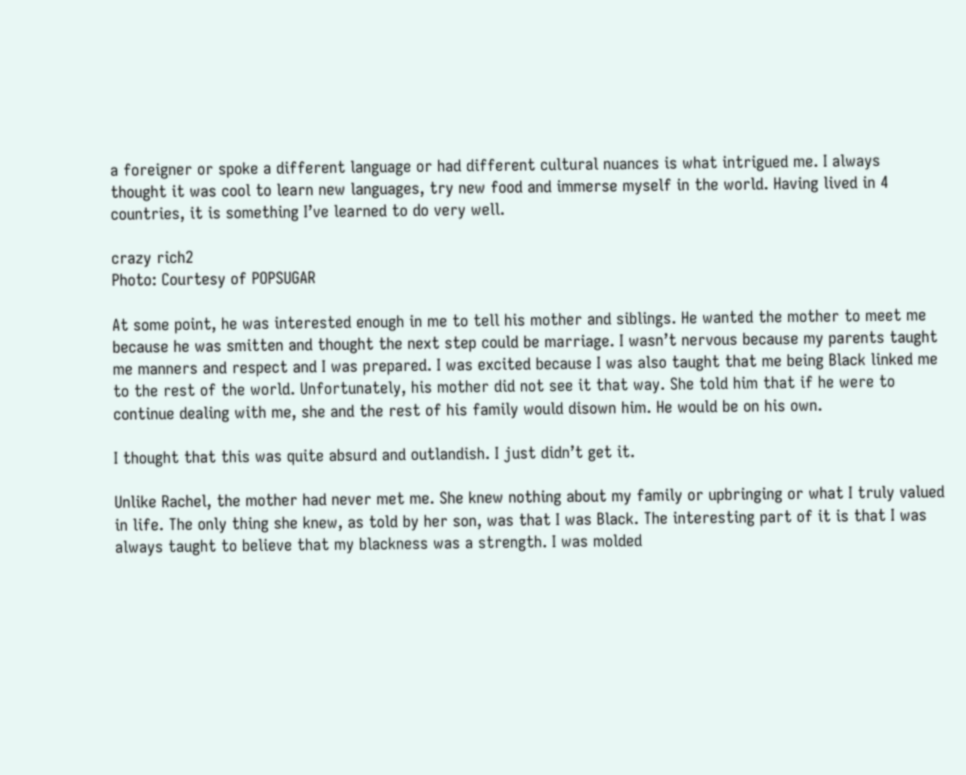a foreigner or spoke a different language or had different cultural nuances is what intrigued me. I always thought it was cool to learn new languages, try new food and immerse myself in the world. Having lived in 4 countries, it is something I’ve learned to do very well.

crazy rich2
Photo: Courtesy of POPSUGAR

At some point, he was interested enough in me to tell his mother and siblings. He wanted the mother to meet me because he was smitten and thought the next step could be marriage. I wasn’t nervous because my parents taught me manners and respect and I was prepared. I was excited because I was also taught that me being Black linked me to the rest of the world. Unfortunately, his mother did not see it that way. She told him that if he were to continue dealing with me, she and the rest of his family would disown him. He would be on his own.

I thought that this was quite absurd and outlandish. I just didn’t get it.

Unlike Rachel, the mother had never met me. She knew nothing about my family or upbringing or what I truly valued in life. The only thing she knew, as told by her son, was that I was Black. The interesting part of it is that I was always taught to believe that my blackness was a strength. I was molded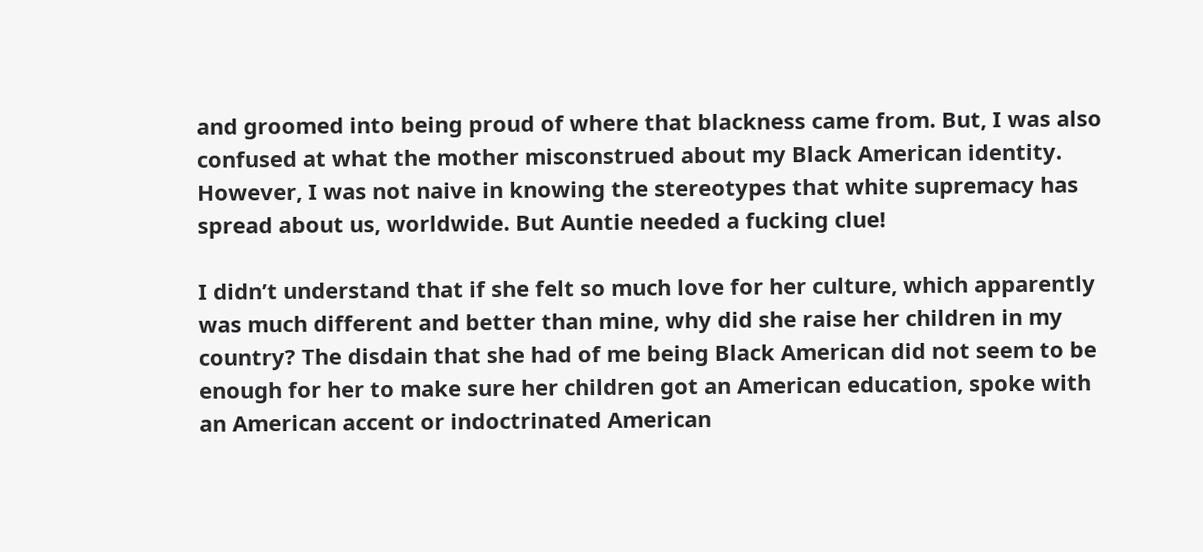and groomed into being proud of where that blackness came from. But, I was also confused at what the mother misconstrued about my Black American identity. However, I was not naive in knowing the stereotypes that white supremacy has spread about us, worldwide. But Auntie needed a fucking clue!

I didn’t understand that if she felt so much love for her culture, which apparently was much different and better than mine, why did she raise her children in my country? The disdain that she had of me being Black American did not seem to be enough for her to make sure her children got an American education, spoke with an American accent or indoctrinated American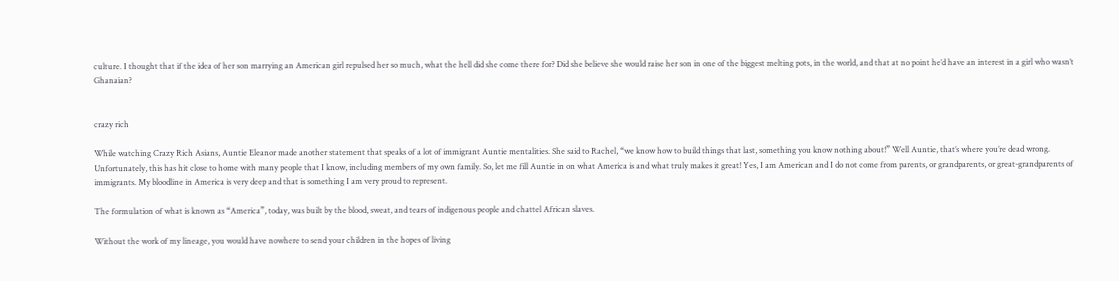culture. I thought that if the idea of her son marrying an American girl repulsed her so much, what the hell did she come there for? Did she believe she would raise her son in one of the biggest melting pots, in the world, and that at no point he’d have an interest in a girl who wasn’t Ghanaian?


crazy rich

While watching Crazy Rich Asians, Auntie Eleanor made another statement that speaks of a lot of immigrant Auntie mentalities. She said to Rachel, “we know how to build things that last, something you know nothing about!” Well Auntie, that’s where you’re dead wrong. Unfortunately, this has hit close to home with many people that I know, including members of my own family. So, let me fill Auntie in on what America is and what truly makes it great! Yes, I am American and I do not come from parents, or grandparents, or great-grandparents of immigrants. My bloodline in America is very deep and that is something I am very proud to represent.

The formulation of what is known as “America”, today, was built by the blood, sweat, and tears of indigenous people and chattel African slaves.

Without the work of my lineage, you would have nowhere to send your children in the hopes of living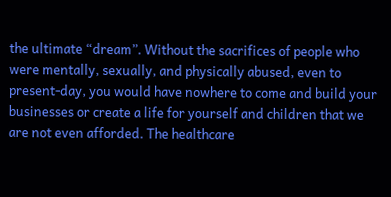the ultimate “dream”. Without the sacrifices of people who were mentally, sexually, and physically abused, even to present-day, you would have nowhere to come and build your businesses or create a life for yourself and children that we are not even afforded. The healthcare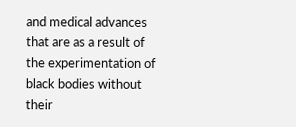and medical advances that are as a result of the experimentation of black bodies without their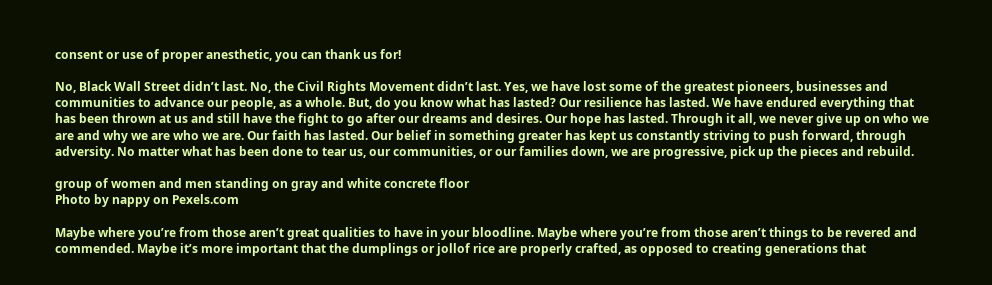consent or use of proper anesthetic, you can thank us for!

No, Black Wall Street didn’t last. No, the Civil Rights Movement didn’t last. Yes, we have lost some of the greatest pioneers, businesses and communities to advance our people, as a whole. But, do you know what has lasted? Our resilience has lasted. We have endured everything that has been thrown at us and still have the fight to go after our dreams and desires. Our hope has lasted. Through it all, we never give up on who we are and why we are who we are. Our faith has lasted. Our belief in something greater has kept us constantly striving to push forward, through adversity. No matter what has been done to tear us, our communities, or our families down, we are progressive, pick up the pieces and rebuild.

group of women and men standing on gray and white concrete floor
Photo by nappy on Pexels.com

Maybe where you’re from those aren’t great qualities to have in your bloodline. Maybe where you’re from those aren’t things to be revered and commended. Maybe it’s more important that the dumplings or jollof rice are properly crafted, as opposed to creating generations that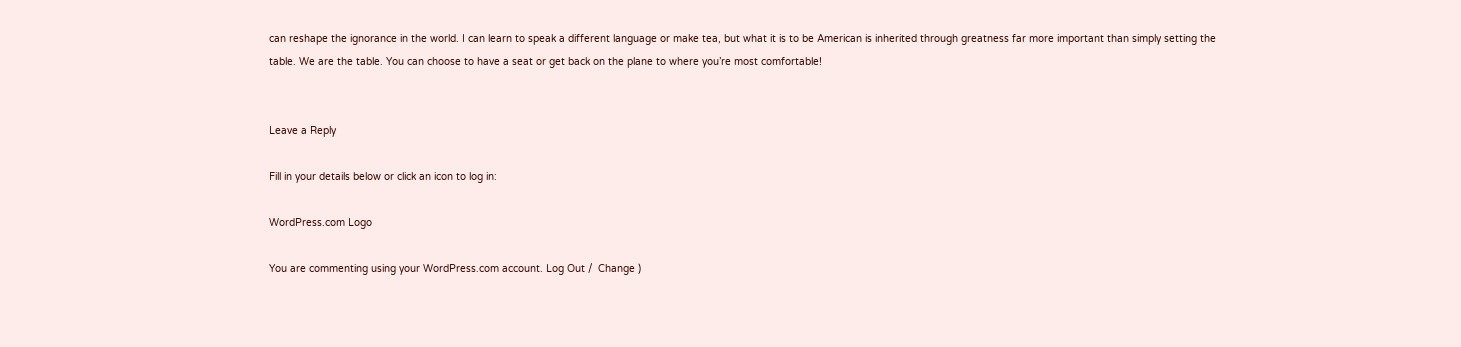can reshape the ignorance in the world. I can learn to speak a different language or make tea, but what it is to be American is inherited through greatness far more important than simply setting the table. We are the table. You can choose to have a seat or get back on the plane to where you’re most comfortable!


Leave a Reply

Fill in your details below or click an icon to log in:

WordPress.com Logo

You are commenting using your WordPress.com account. Log Out /  Change )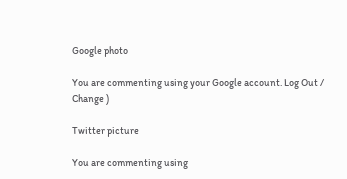Google photo

You are commenting using your Google account. Log Out /  Change )

Twitter picture

You are commenting using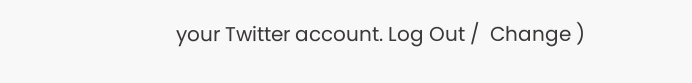your Twitter account. Log Out /  Change )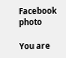Facebook photo

You are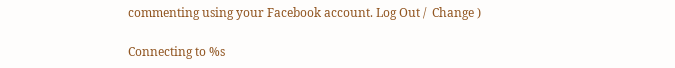commenting using your Facebook account. Log Out /  Change )

Connecting to %s